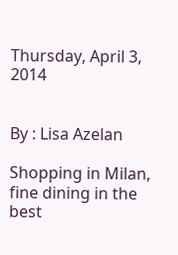Thursday, April 3, 2014


By : Lisa Azelan

Shopping in Milan, fine dining in the best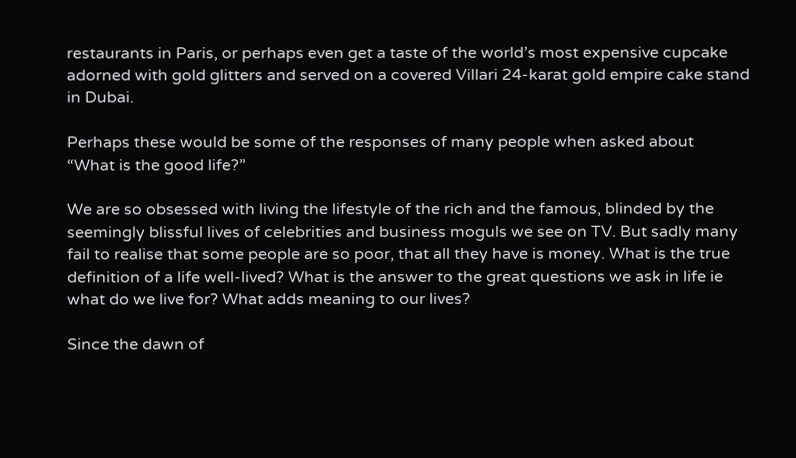restaurants in Paris, or perhaps even get a taste of the world’s most expensive cupcake adorned with gold glitters and served on a covered Villari 24-karat gold empire cake stand in Dubai.

Perhaps these would be some of the responses of many people when asked about
“What is the good life?”

We are so obsessed with living the lifestyle of the rich and the famous, blinded by the seemingly blissful lives of celebrities and business moguls we see on TV. But sadly many fail to realise that some people are so poor, that all they have is money. What is the true definition of a life well-lived? What is the answer to the great questions we ask in life ie what do we live for? What adds meaning to our lives?

Since the dawn of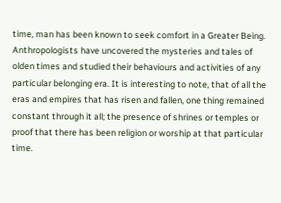time, man has been known to seek comfort in a Greater Being. Anthropologists have uncovered the mysteries and tales of olden times and studied their behaviours and activities of any particular belonging era. It is interesting to note, that of all the eras and empires that has risen and fallen, one thing remained constant through it all; the presence of shrines or temples or proof that there has been religion or worship at that particular time.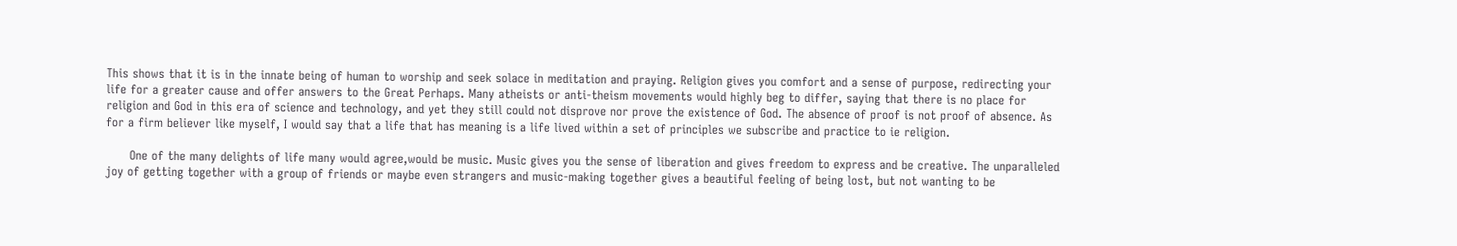This shows that it is in the innate being of human to worship and seek solace in meditation and praying. Religion gives you comfort and a sense of purpose, redirecting your life for a greater cause and offer answers to the Great Perhaps. Many atheists or anti-theism movements would highly beg to differ, saying that there is no place for religion and God in this era of science and technology, and yet they still could not disprove nor prove the existence of God. The absence of proof is not proof of absence. As for a firm believer like myself, I would say that a life that has meaning is a life lived within a set of principles we subscribe and practice to ie religion.

      One of the many delights of life many would agree,would be music. Music gives you the sense of liberation and gives freedom to express and be creative. The unparalleled joy of getting together with a group of friends or maybe even strangers and music-making together gives a beautiful feeling of being lost, but not wanting to be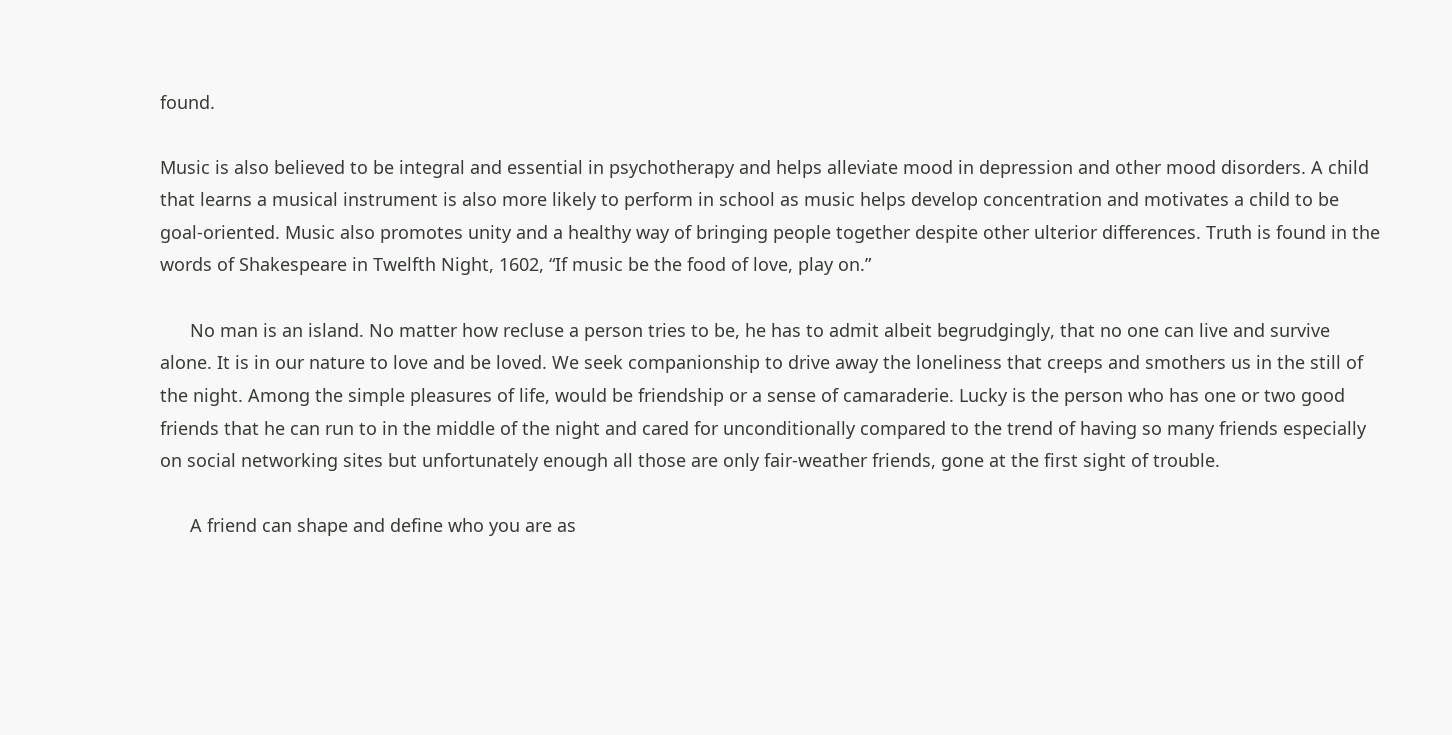found.

Music is also believed to be integral and essential in psychotherapy and helps alleviate mood in depression and other mood disorders. A child that learns a musical instrument is also more likely to perform in school as music helps develop concentration and motivates a child to be goal-oriented. Music also promotes unity and a healthy way of bringing people together despite other ulterior differences. Truth is found in the words of Shakespeare in Twelfth Night, 1602, “If music be the food of love, play on.”

      No man is an island. No matter how recluse a person tries to be, he has to admit albeit begrudgingly, that no one can live and survive alone. It is in our nature to love and be loved. We seek companionship to drive away the loneliness that creeps and smothers us in the still of the night. Among the simple pleasures of life, would be friendship or a sense of camaraderie. Lucky is the person who has one or two good friends that he can run to in the middle of the night and cared for unconditionally compared to the trend of having so many friends especially on social networking sites but unfortunately enough all those are only fair-weather friends, gone at the first sight of trouble.

      A friend can shape and define who you are as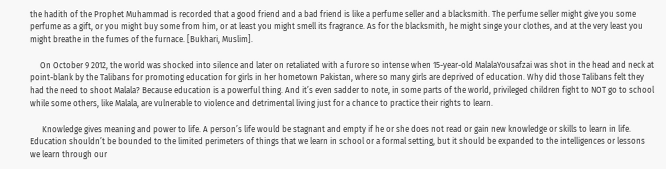the hadith of the Prophet Muhammad is recorded that a good friend and a bad friend is like a perfume seller and a blacksmith. The perfume seller might give you some perfume as a gift, or you might buy some from him, or at least you might smell its fragrance. As for the blacksmith, he might singe your clothes, and at the very least you might breathe in the fumes of the furnace. [Bukhari, Muslim].

     On October 9 2012, the world was shocked into silence and later on retaliated with a furore so intense when 15-year-old MalalaYousafzai was shot in the head and neck at point-blank by the Talibans for promoting education for girls in her hometown Pakistan, where so many girls are deprived of education. Why did those Talibans felt they had the need to shoot Malala? Because education is a powerful thing. And it’s even sadder to note, in some parts of the world, privileged children fight to NOT go to school while some others, like Malala, are vulnerable to violence and detrimental living just for a chance to practice their rights to learn.

      Knowledge gives meaning and power to life. A person’s life would be stagnant and empty if he or she does not read or gain new knowledge or skills to learn in life. Education shouldn’t be bounded to the limited perimeters of things that we learn in school or a formal setting, but it should be expanded to the intelligences or lessons we learn through our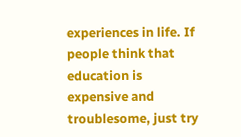experiences in life. If people think that education is expensive and troublesome, just try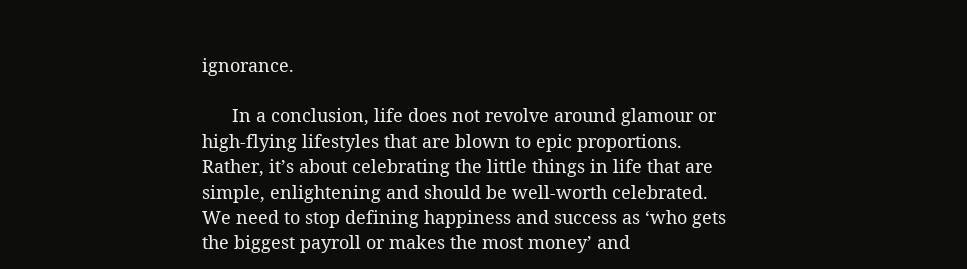ignorance.

      In a conclusion, life does not revolve around glamour or high-flying lifestyles that are blown to epic proportions. Rather, it’s about celebrating the little things in life that are simple, enlightening and should be well-worth celebrated. We need to stop defining happiness and success as ‘who gets the biggest payroll or makes the most money’ and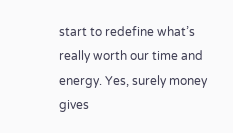start to redefine what’s really worth our time and energy. Yes, surely money gives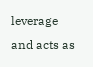leverage and acts as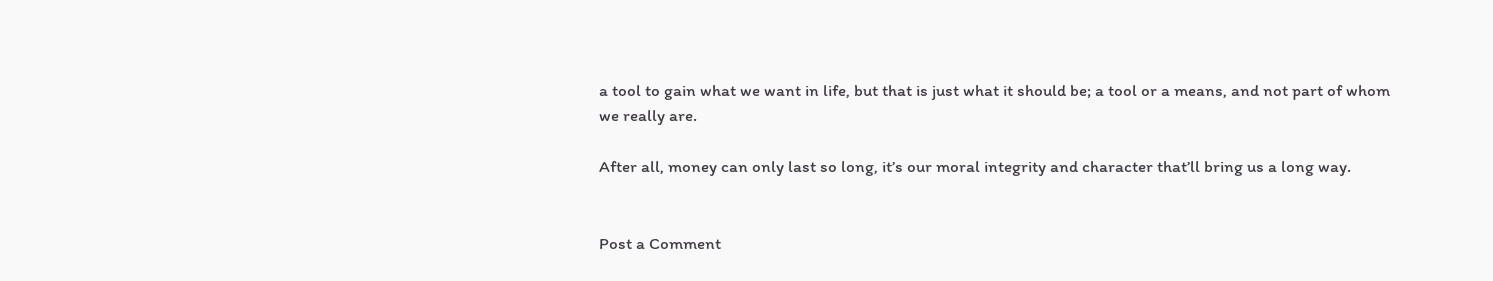a tool to gain what we want in life, but that is just what it should be; a tool or a means, and not part of whom we really are.

After all, money can only last so long, it’s our moral integrity and character that’ll bring us a long way.


Post a Comment